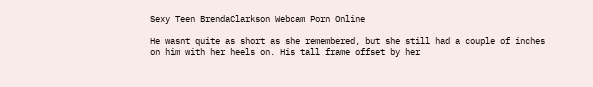Sexy Teen BrendaClarkson Webcam Porn Online

He wasnt quite as short as she remembered, but she still had a couple of inches on him with her heels on. His tall frame offset by her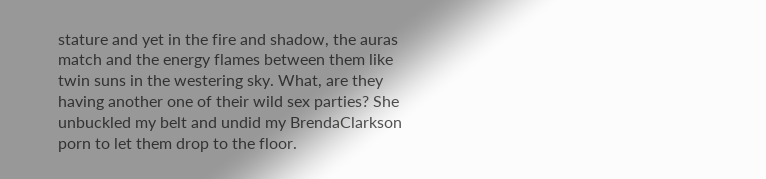stature and yet in the fire and shadow, the auras match and the energy flames between them like twin suns in the westering sky. What, are they having another one of their wild sex parties? She unbuckled my belt and undid my BrendaClarkson porn to let them drop to the floor.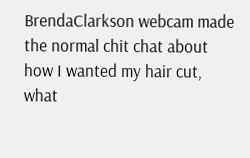BrendaClarkson webcam made the normal chit chat about how I wanted my hair cut, what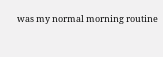was my normal morning routine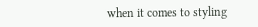when it comes to styling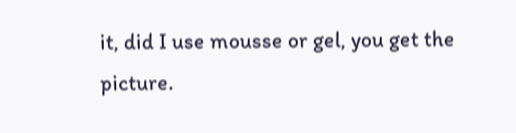it, did I use mousse or gel, you get the picture.